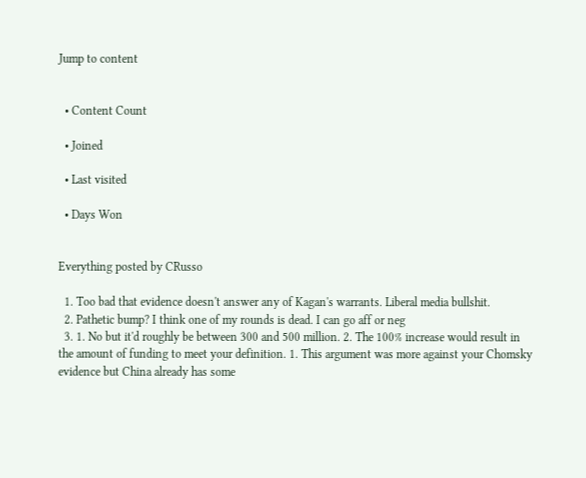Jump to content


  • Content Count

  • Joined

  • Last visited

  • Days Won


Everything posted by CRusso

  1. Too bad that evidence doesn't answer any of Kagan's warrants. Liberal media bullshit.
  2. Pathetic bump? I think one of my rounds is dead. I can go aff or neg
  3. 1. No but it'd roughly be between 300 and 500 million. 2. The 100% increase would result in the amount of funding to meet your definition. 1. This argument was more against your Chomsky evidence but China already has some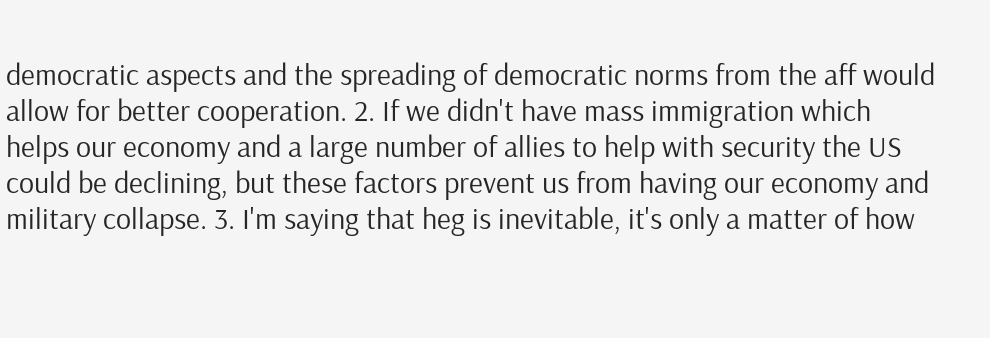democratic aspects and the spreading of democratic norms from the aff would allow for better cooperation. 2. If we didn't have mass immigration which helps our economy and a large number of allies to help with security the US could be declining, but these factors prevent us from having our economy and military collapse. 3. I'm saying that heg is inevitable, it's only a matter of how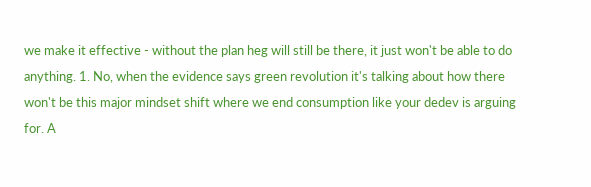we make it effective - without the plan heg will still be there, it just won't be able to do anything. 1. No, when the evidence says green revolution it's talking about how there won't be this major mindset shift where we end consumption like your dedev is arguing for. A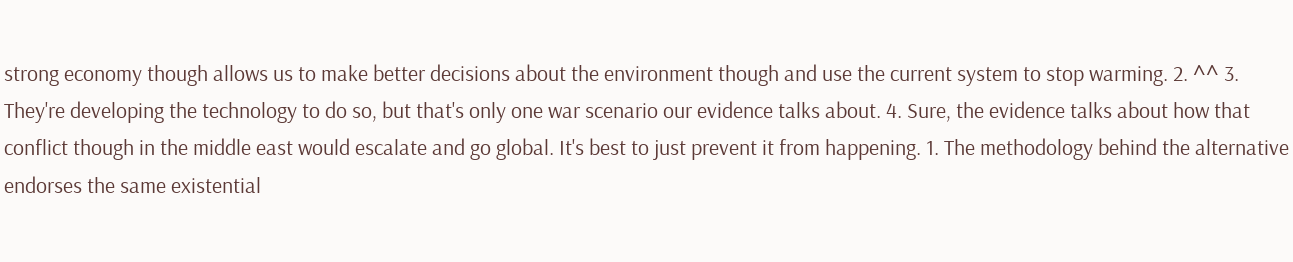strong economy though allows us to make better decisions about the environment though and use the current system to stop warming. 2. ^^ 3. They're developing the technology to do so, but that's only one war scenario our evidence talks about. 4. Sure, the evidence talks about how that conflict though in the middle east would escalate and go global. It's best to just prevent it from happening. 1. The methodology behind the alternative endorses the same existential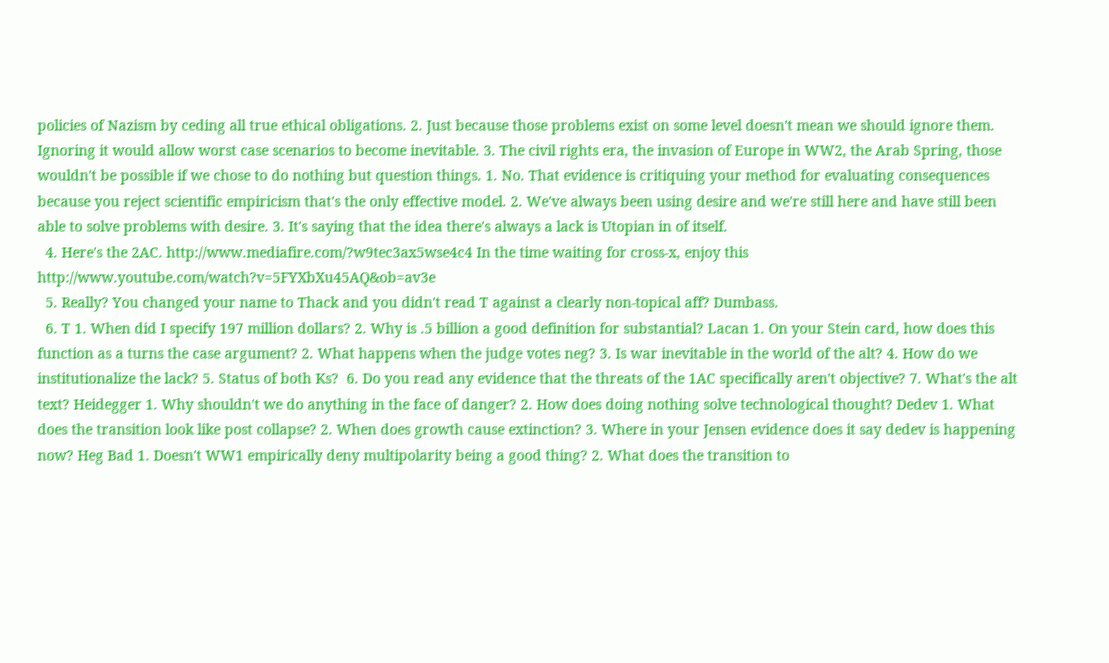policies of Nazism by ceding all true ethical obligations. 2. Just because those problems exist on some level doesn't mean we should ignore them. Ignoring it would allow worst case scenarios to become inevitable. 3. The civil rights era, the invasion of Europe in WW2, the Arab Spring, those wouldn't be possible if we chose to do nothing but question things. 1. No. That evidence is critiquing your method for evaluating consequences because you reject scientific empiricism that's the only effective model. 2. We've always been using desire and we're still here and have still been able to solve problems with desire. 3. It's saying that the idea there's always a lack is Utopian in of itself.
  4. Here's the 2AC. http://www.mediafire.com/?w9tec3ax5wse4c4 In the time waiting for cross-x, enjoy this http://www.youtube.com/watch?v=5FYXbXu45AQ&ob=av3e
  5. Really? You changed your name to Thack and you didn't read T against a clearly non-topical aff? Dumbass.
  6. T 1. When did I specify 197 million dollars? 2. Why is .5 billion a good definition for substantial? Lacan 1. On your Stein card, how does this function as a turns the case argument? 2. What happens when the judge votes neg? 3. Is war inevitable in the world of the alt? 4. How do we institutionalize the lack? 5. Status of both Ks?  6. Do you read any evidence that the threats of the 1AC specifically aren't objective? 7. What's the alt text? Heidegger 1. Why shouldn't we do anything in the face of danger? 2. How does doing nothing solve technological thought? Dedev 1. What does the transition look like post collapse? 2. When does growth cause extinction? 3. Where in your Jensen evidence does it say dedev is happening now? Heg Bad 1. Doesn't WW1 empirically deny multipolarity being a good thing? 2. What does the transition to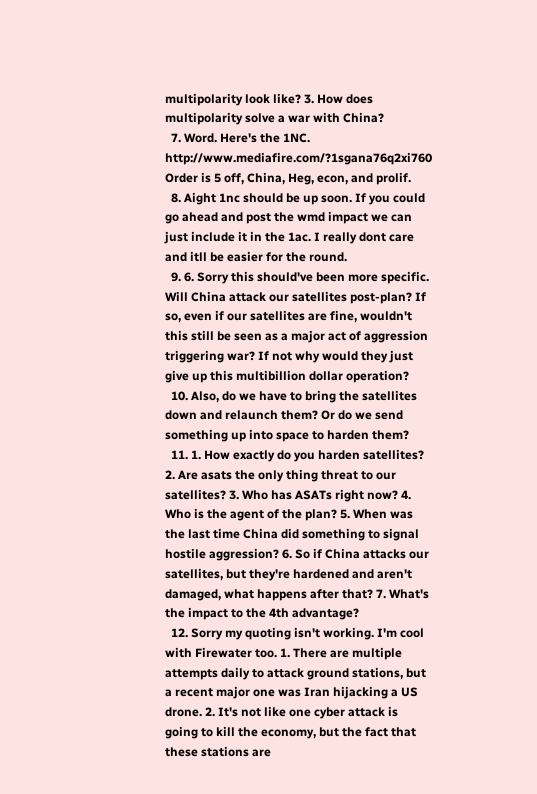multipolarity look like? 3. How does multipolarity solve a war with China?
  7. Word. Here's the 1NC. http://www.mediafire.com/?1sgana76q2xi760 Order is 5 off, China, Heg, econ, and prolif.
  8. Aight 1nc should be up soon. If you could go ahead and post the wmd impact we can just include it in the 1ac. I really dont care and itll be easier for the round.
  9. 6. Sorry this should've been more specific. Will China attack our satellites post-plan? If so, even if our satellites are fine, wouldn't this still be seen as a major act of aggression triggering war? If not why would they just give up this multibillion dollar operation?
  10. Also, do we have to bring the satellites down and relaunch them? Or do we send something up into space to harden them?
  11. 1. How exactly do you harden satellites? 2. Are asats the only thing threat to our satellites? 3. Who has ASATs right now? 4. Who is the agent of the plan? 5. When was the last time China did something to signal hostile aggression? 6. So if China attacks our satellites, but they're hardened and aren't damaged, what happens after that? 7. What's the impact to the 4th advantage?
  12. Sorry my quoting isn't working. I'm cool with Firewater too. 1. There are multiple attempts daily to attack ground stations, but a recent major one was Iran hijacking a US drone. 2. It's not like one cyber attack is going to kill the economy, but the fact that these stations are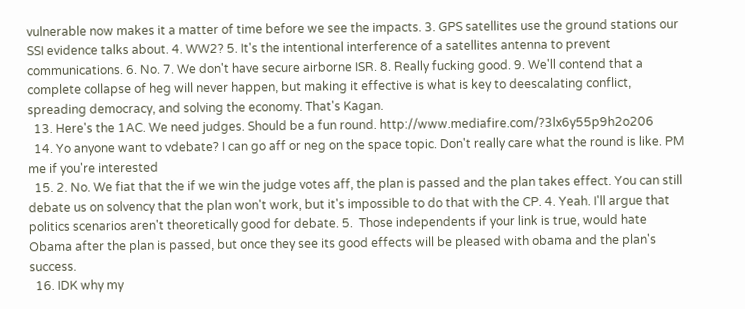vulnerable now makes it a matter of time before we see the impacts. 3. GPS satellites use the ground stations our SSI evidence talks about. 4. WW2? 5. It's the intentional interference of a satellites antenna to prevent communications. 6. No. 7. We don't have secure airborne ISR. 8. Really fucking good. 9. We'll contend that a complete collapse of heg will never happen, but making it effective is what is key to deescalating conflict, spreading democracy, and solving the economy. That's Kagan.
  13. Here's the 1AC. We need judges. Should be a fun round. http://www.mediafire.com/?3lx6y55p9h2o206
  14. Yo anyone want to vdebate? I can go aff or neg on the space topic. Don't really care what the round is like. PM me if you're interested
  15. 2. No. We fiat that the if we win the judge votes aff, the plan is passed and the plan takes effect. You can still debate us on solvency that the plan won't work, but it's impossible to do that with the CP. 4. Yeah. I'll argue that politics scenarios aren't theoretically good for debate. 5.  Those independents if your link is true, would hate Obama after the plan is passed, but once they see its good effects will be pleased with obama and the plan's success.
  16. IDK why my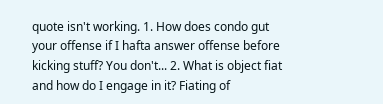quote isn't working. 1. How does condo gut your offense if I hafta answer offense before kicking stuff? You don't... 2. What is object fiat and how do I engage in it? Fiating of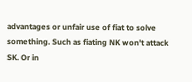advantages or unfair use of fiat to solve something. Such as fiating NK won't attack SK. Or in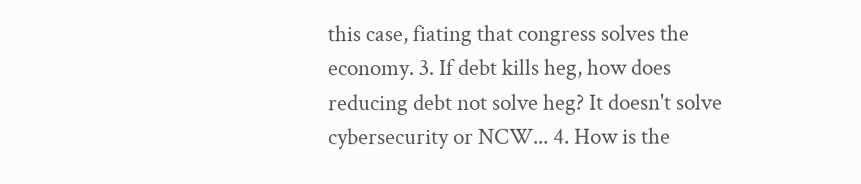this case, fiating that congress solves the economy. 3. If debt kills heg, how does reducing debt not solve heg? It doesn't solve cybersecurity or NCW... 4. How is the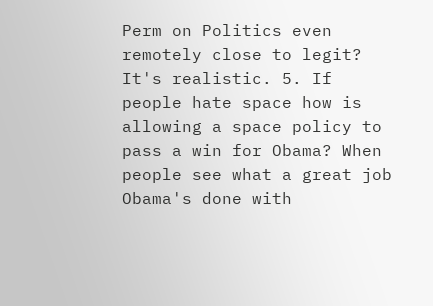Perm on Politics even remotely close to legit? It's realistic. 5. If people hate space how is allowing a space policy to pass a win for Obama? When people see what a great job Obama's done with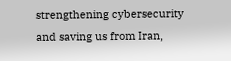strengthening cybersecurity and saving us from Iran,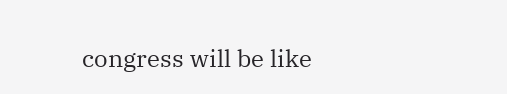congress will be like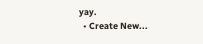yay.
  • Create New...